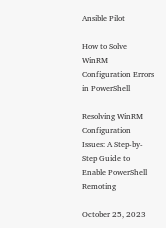Ansible Pilot

How to Solve WinRM Configuration Errors in PowerShell

Resolving WinRM Configuration Issues: A Step-by-Step Guide to Enable PowerShell Remoting

October 25, 2023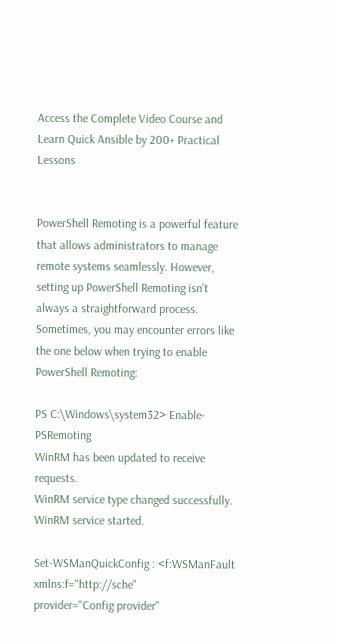Access the Complete Video Course and Learn Quick Ansible by 200+ Practical Lessons


PowerShell Remoting is a powerful feature that allows administrators to manage remote systems seamlessly. However, setting up PowerShell Remoting isn’t always a straightforward process. Sometimes, you may encounter errors like the one below when trying to enable PowerShell Remoting:

PS C:\Windows\system32> Enable-PSRemoting
WinRM has been updated to receive requests.
WinRM service type changed successfully.
WinRM service started.

Set-WSManQuickConfig : <f:WSManFault xmlns:f="http://sche"
provider="Config provider"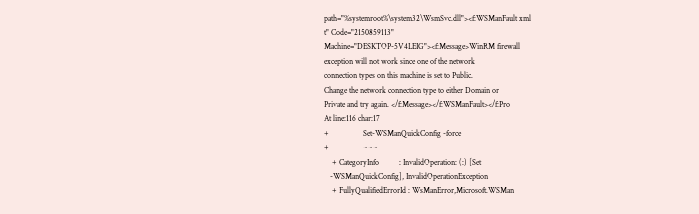path="%systemroot%\system32\WsmSvc.dll"><f:WSManFault xml
t" Code="2150859113"
Machine="DESKTOP-5V4LEIG"><f:Message>WinRM firewall
exception will not work since one of the network
connection types on this machine is set to Public.
Change the network connection type to either Domain or
Private and try again. </f:Message></f:WSManFault></f:Pro
At line:116 char:17
+                 Set-WSManQuickConfig -force
+                 ~~~
    + CategoryInfo          : InvalidOperation: (:) [Set
   -WSManQuickConfig], InvalidOperationException
    + FullyQualifiedErrorId : WsManError,Microsoft.WSMan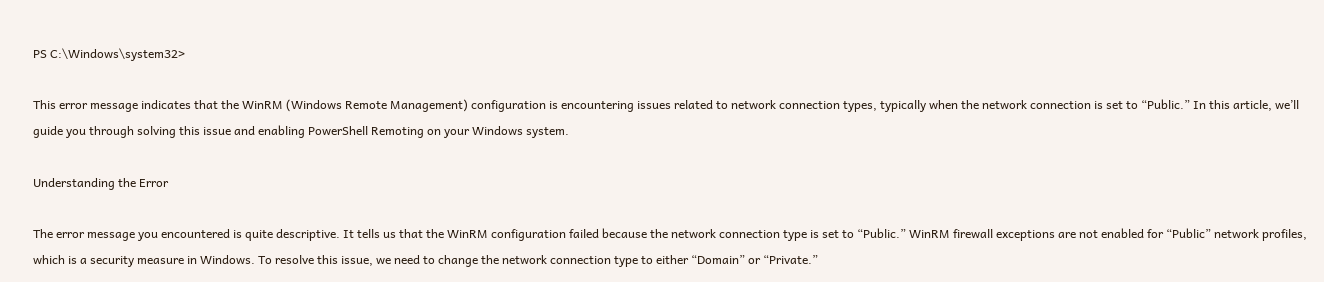PS C:\Windows\system32>

This error message indicates that the WinRM (Windows Remote Management) configuration is encountering issues related to network connection types, typically when the network connection is set to “Public.” In this article, we’ll guide you through solving this issue and enabling PowerShell Remoting on your Windows system.

Understanding the Error

The error message you encountered is quite descriptive. It tells us that the WinRM configuration failed because the network connection type is set to “Public.” WinRM firewall exceptions are not enabled for “Public” network profiles, which is a security measure in Windows. To resolve this issue, we need to change the network connection type to either “Domain” or “Private.”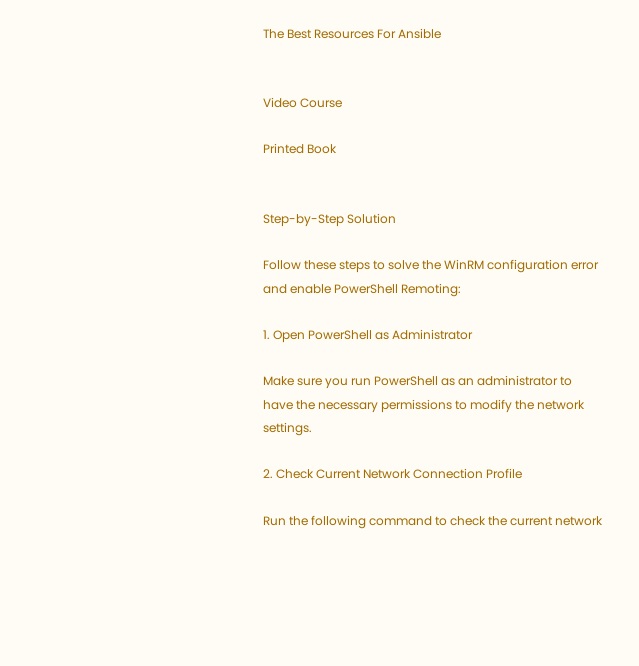The Best Resources For Ansible


Video Course

Printed Book


Step-by-Step Solution

Follow these steps to solve the WinRM configuration error and enable PowerShell Remoting:

1. Open PowerShell as Administrator

Make sure you run PowerShell as an administrator to have the necessary permissions to modify the network settings.

2. Check Current Network Connection Profile

Run the following command to check the current network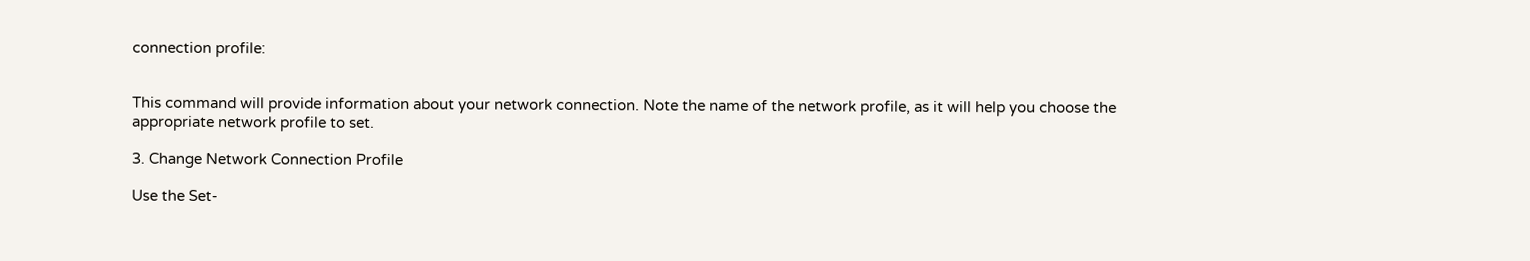connection profile:


This command will provide information about your network connection. Note the name of the network profile, as it will help you choose the appropriate network profile to set.

3. Change Network Connection Profile

Use the Set-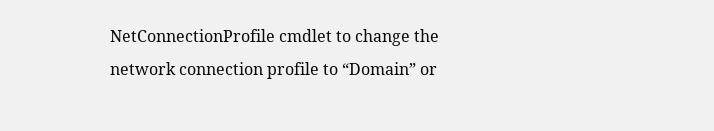NetConnectionProfile cmdlet to change the network connection profile to “Domain” or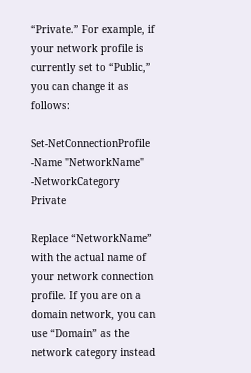“Private.” For example, if your network profile is currently set to “Public,” you can change it as follows:

Set-NetConnectionProfile -Name "NetworkName" -NetworkCategory Private

Replace “NetworkName” with the actual name of your network connection profile. If you are on a domain network, you can use “Domain” as the network category instead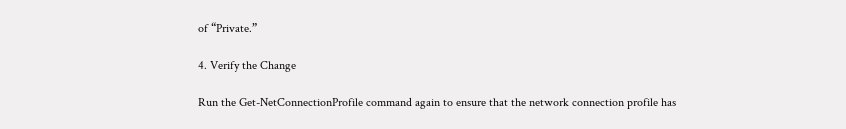of “Private.”

4. Verify the Change

Run the Get-NetConnectionProfile command again to ensure that the network connection profile has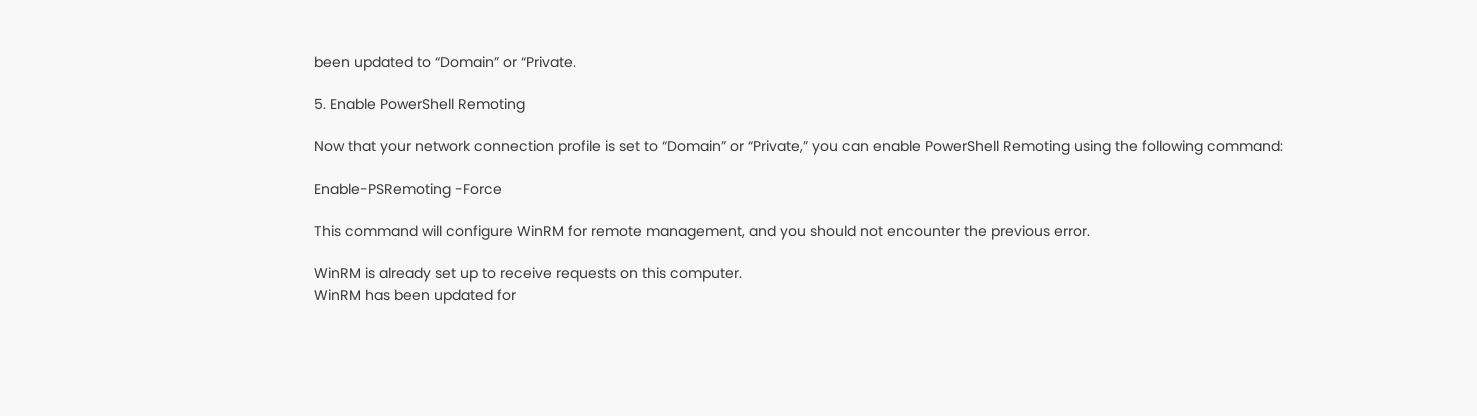been updated to “Domain” or “Private.

5. Enable PowerShell Remoting

Now that your network connection profile is set to “Domain” or “Private,” you can enable PowerShell Remoting using the following command:

Enable-PSRemoting -Force

This command will configure WinRM for remote management, and you should not encounter the previous error.

WinRM is already set up to receive requests on this computer.
WinRM has been updated for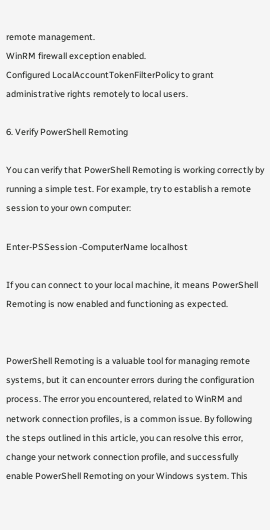remote management.
WinRM firewall exception enabled.
Configured LocalAccountTokenFilterPolicy to grant administrative rights remotely to local users.

6. Verify PowerShell Remoting

You can verify that PowerShell Remoting is working correctly by running a simple test. For example, try to establish a remote session to your own computer:

Enter-PSSession -ComputerName localhost

If you can connect to your local machine, it means PowerShell Remoting is now enabled and functioning as expected.


PowerShell Remoting is a valuable tool for managing remote systems, but it can encounter errors during the configuration process. The error you encountered, related to WinRM and network connection profiles, is a common issue. By following the steps outlined in this article, you can resolve this error, change your network connection profile, and successfully enable PowerShell Remoting on your Windows system. This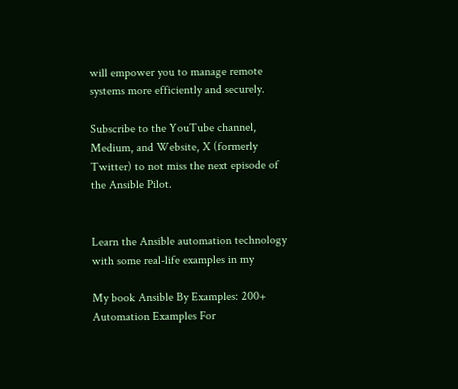will empower you to manage remote systems more efficiently and securely.

Subscribe to the YouTube channel, Medium, and Website, X (formerly Twitter) to not miss the next episode of the Ansible Pilot.


Learn the Ansible automation technology with some real-life examples in my

My book Ansible By Examples: 200+ Automation Examples For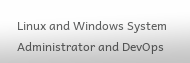Linux and Windows System Administrator and DevOps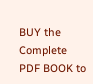BUY the Complete PDF BOOK to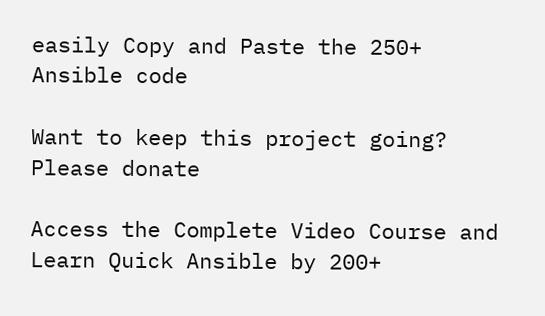easily Copy and Paste the 250+ Ansible code

Want to keep this project going? Please donate

Access the Complete Video Course and Learn Quick Ansible by 200+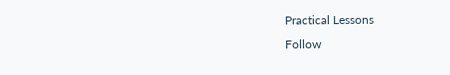Practical Lessons
Follow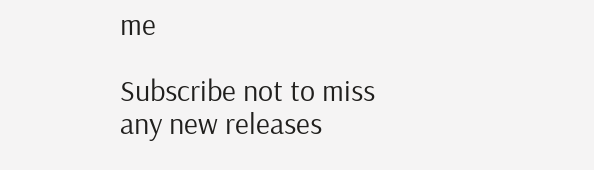me

Subscribe not to miss any new releases